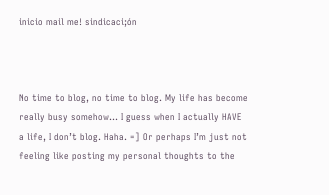inicio mail me! sindicaci;ón



No time to blog, no time to blog. My life has become really busy somehow… I guess when I actually HAVE a life, I don’t blog. Haha. =] Or perhaps I’m just not feeling like posting my personal thoughts to the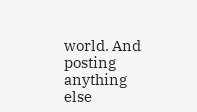world. And posting anything else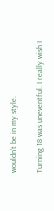wouldn’t be in my style.

Turning 18 was uneventful. I really wish I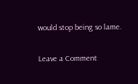would stop being so lame.

Leave a Comment